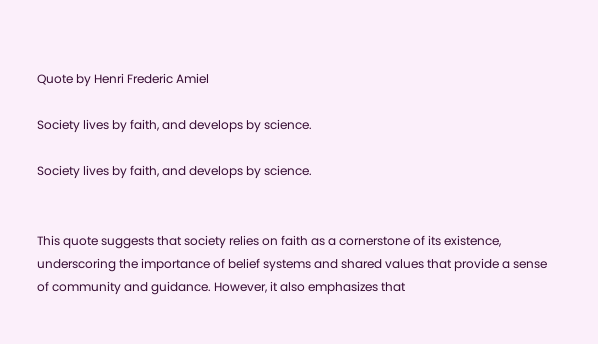Quote by Henri Frederic Amiel

Society lives by faith, and develops by science.

Society lives by faith, and develops by science.


This quote suggests that society relies on faith as a cornerstone of its existence, underscoring the importance of belief systems and shared values that provide a sense of community and guidance. However, it also emphasizes that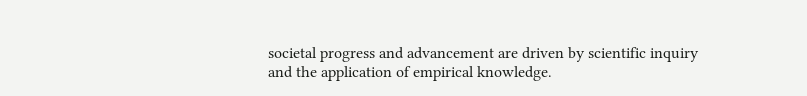societal progress and advancement are driven by scientific inquiry and the application of empirical knowledge.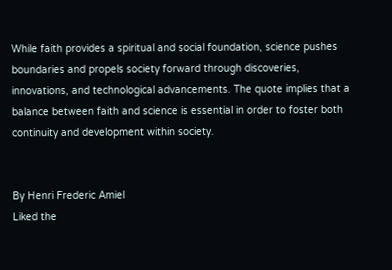While faith provides a spiritual and social foundation, science pushes boundaries and propels society forward through discoveries, innovations, and technological advancements. The quote implies that a balance between faith and science is essential in order to foster both continuity and development within society.


By Henri Frederic Amiel
Liked the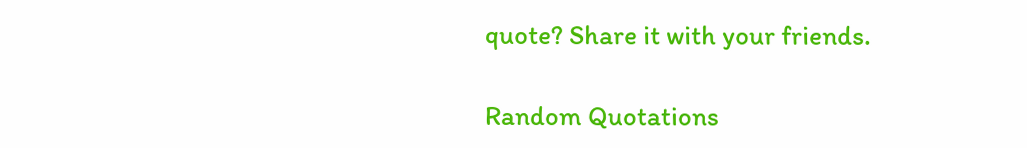quote? Share it with your friends.

Random Quotations